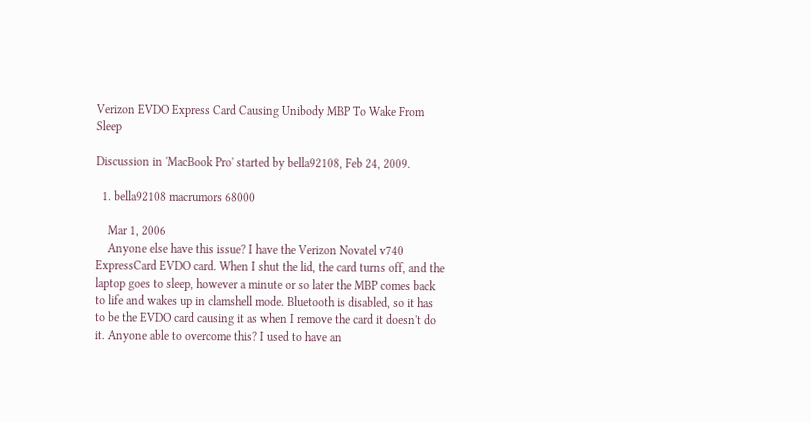Verizon EVDO Express Card Causing Unibody MBP To Wake From Sleep

Discussion in 'MacBook Pro' started by bella92108, Feb 24, 2009.

  1. bella92108 macrumors 68000

    Mar 1, 2006
    Anyone else have this issue? I have the Verizon Novatel v740 ExpressCard EVDO card. When I shut the lid, the card turns off, and the laptop goes to sleep, however a minute or so later the MBP comes back to life and wakes up in clamshell mode. Bluetooth is disabled, so it has to be the EVDO card causing it as when I remove the card it doesn't do it. Anyone able to overcome this? I used to have an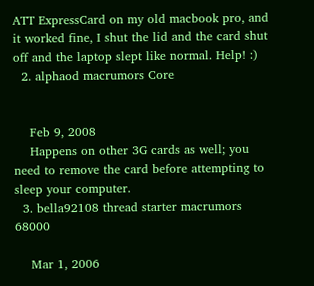ATT ExpressCard on my old macbook pro, and it worked fine, I shut the lid and the card shut off and the laptop slept like normal. Help! :)
  2. alphaod macrumors Core


    Feb 9, 2008
    Happens on other 3G cards as well; you need to remove the card before attempting to sleep your computer.
  3. bella92108 thread starter macrumors 68000

    Mar 1, 2006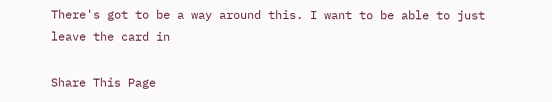There's got to be a way around this. I want to be able to just leave the card in

Share This Page